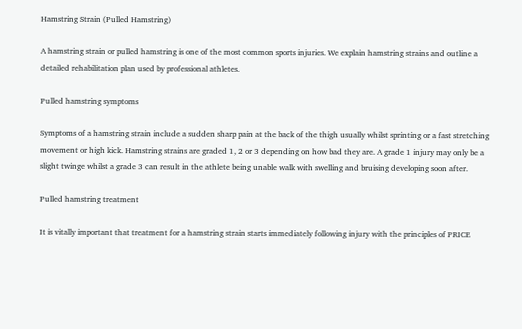Hamstring Strain (Pulled Hamstring)

A hamstring strain or pulled hamstring is one of the most common sports injuries. We explain hamstring strains and outline a detailed rehabilitation plan used by professional athletes.

Pulled hamstring symptoms

Symptoms of a hamstring strain include a sudden sharp pain at the back of the thigh usually whilst sprinting or a fast stretching movement or high kick. Hamstring strains are graded 1, 2 or 3 depending on how bad they are. A grade 1 injury may only be a slight twinge whilst a grade 3 can result in the athlete being unable walk with swelling and bruising developing soon after.

Pulled hamstring treatment

It is vitally important that treatment for a hamstring strain starts immediately following injury with the principles of PRICE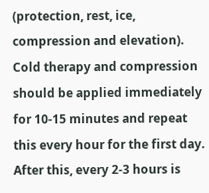(protection, rest, ice, compression and elevation). Cold therapy and compression should be applied immediately for 10-15 minutes and repeat this every hour for the first day. After this, every 2-3 hours is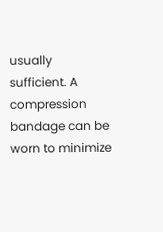usually sufficient. A compression bandage can be worn to minimize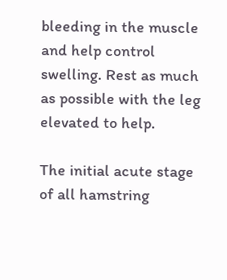bleeding in the muscle and help control swelling. Rest as much as possible with the leg elevated to help.

The initial acute stage of all hamstring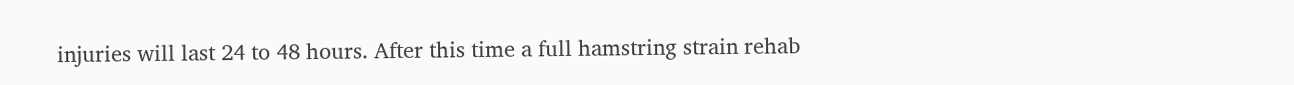injuries will last 24 to 48 hours. After this time a full hamstring strain rehab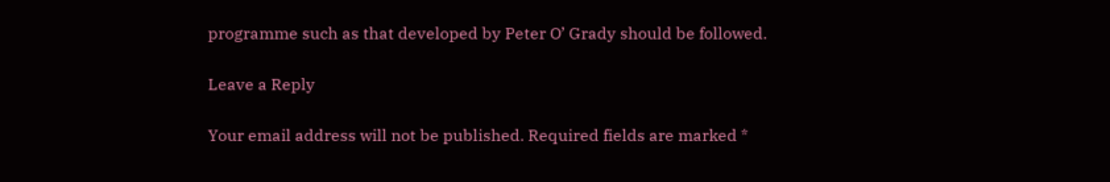programme such as that developed by Peter O’ Grady should be followed.

Leave a Reply

Your email address will not be published. Required fields are marked *